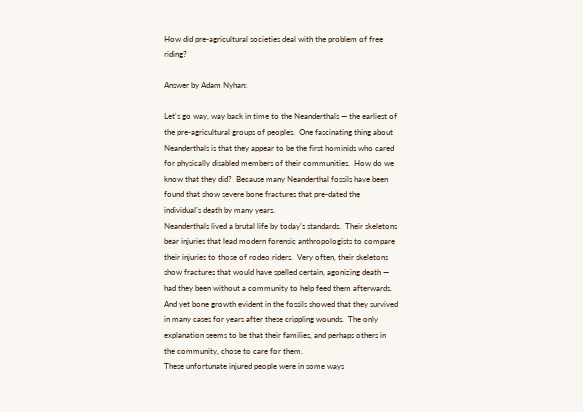How did pre-agricultural societies deal with the problem of free riding?

Answer by Adam Nyhan:

Let's go way, way back in time to the Neanderthals — the earliest of the pre-agricultural groups of peoples.  One fascinating thing about Neanderthals is that they appear to be the first hominids who cared for physically disabled members of their communities.  How do we know that they did?  Because many Neanderthal fossils have been found that show severe bone fractures that pre-dated the individual's death by many years.
Neanderthals lived a brutal life by today's standards.  Their skeletons bear injuries that lead modern forensic anthropologists to compare their injuries to those of rodeo riders.  Very often, their skeletons show fractures that would have spelled certain, agonizing death — had they been without a community to help feed them afterwards.  And yet bone growth evident in the fossils showed that they survived in many cases for years after these crippling wounds.  The only explanation seems to be that their families, and perhaps others in the community, chose to care for them.
These unfortunate injured people were in some ways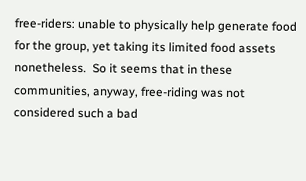free-riders: unable to physically help generate food for the group, yet taking its limited food assets nonetheless.  So it seems that in these communities, anyway, free-riding was not considered such a bad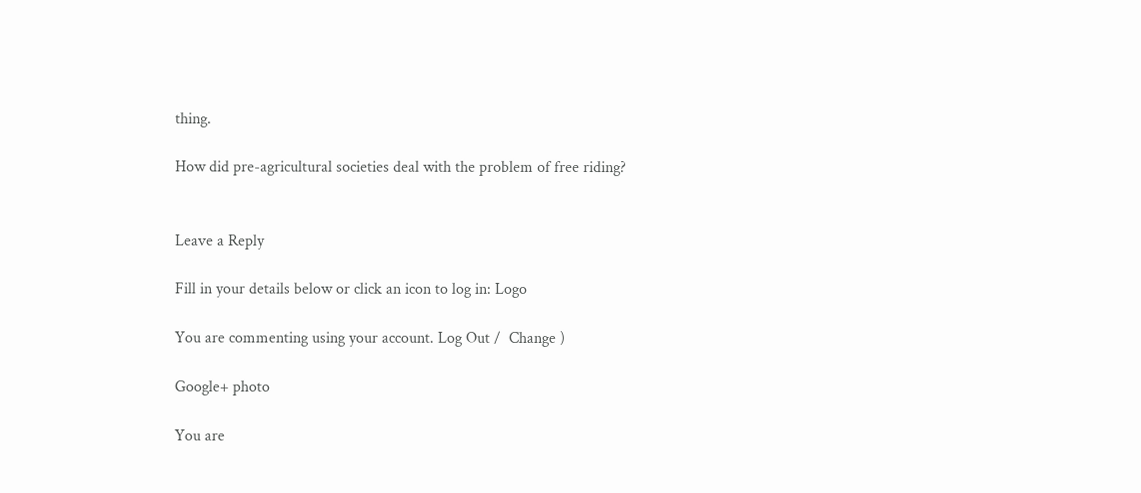thing.

How did pre-agricultural societies deal with the problem of free riding?


Leave a Reply

Fill in your details below or click an icon to log in: Logo

You are commenting using your account. Log Out /  Change )

Google+ photo

You are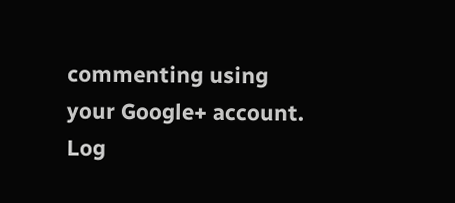commenting using your Google+ account. Log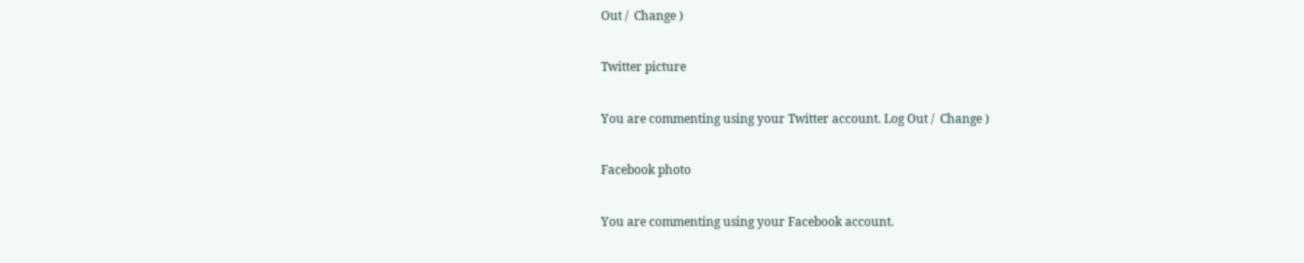Out /  Change )

Twitter picture

You are commenting using your Twitter account. Log Out /  Change )

Facebook photo

You are commenting using your Facebook account.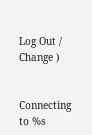Log Out /  Change )


Connecting to %s